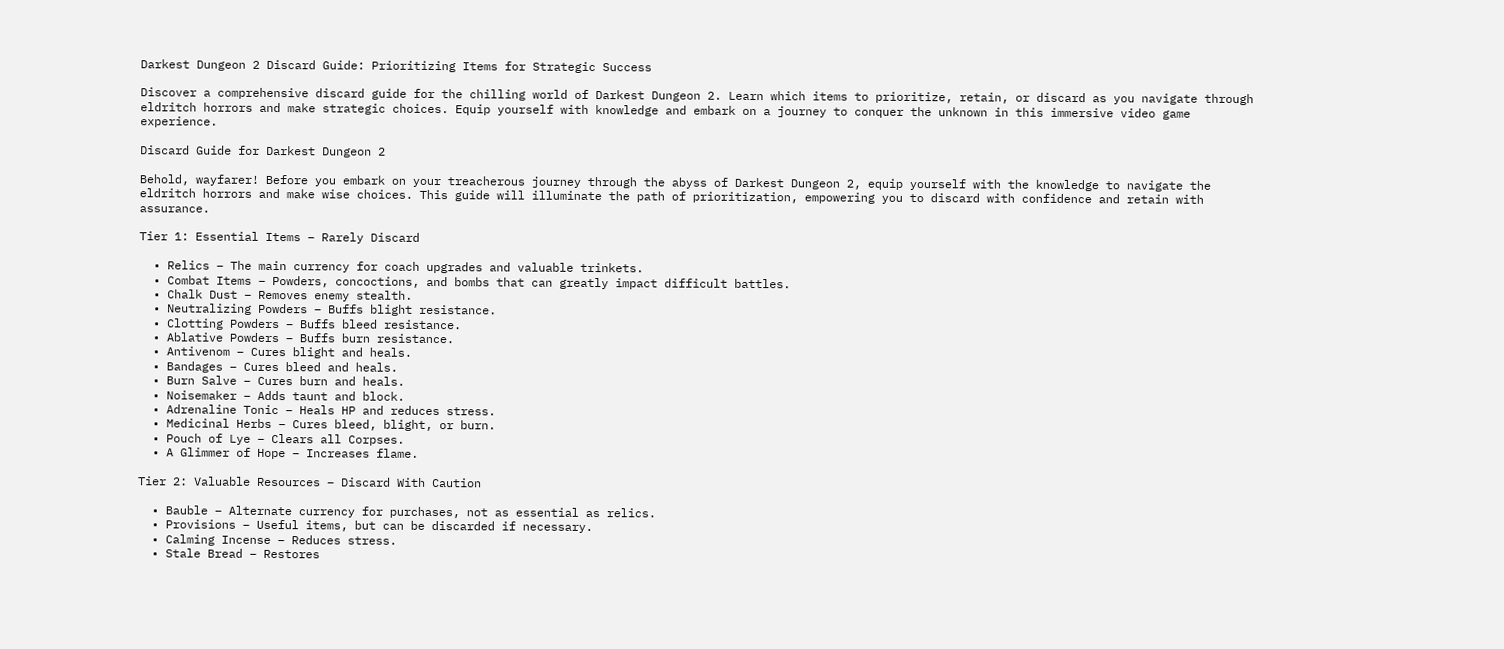Darkest Dungeon 2 Discard Guide: Prioritizing Items for Strategic Success

Discover a comprehensive discard guide for the chilling world of Darkest Dungeon 2. Learn which items to prioritize, retain, or discard as you navigate through eldritch horrors and make strategic choices. Equip yourself with knowledge and embark on a journey to conquer the unknown in this immersive video game experience.

Discard Guide for Darkest Dungeon 2

Behold, wayfarer! Before you embark on your treacherous journey through the abyss of Darkest Dungeon 2, equip yourself with the knowledge to navigate the eldritch horrors and make wise choices. This guide will illuminate the path of prioritization, empowering you to discard with confidence and retain with assurance.

Tier 1: Essential Items – Rarely Discard

  • Relics – The main currency for coach upgrades and valuable trinkets.
  • Combat Items – Powders, concoctions, and bombs that can greatly impact difficult battles.
  • Chalk Dust – Removes enemy stealth.
  • Neutralizing Powders – Buffs blight resistance.
  • Clotting Powders – Buffs bleed resistance.
  • Ablative Powders – Buffs burn resistance.
  • Antivenom – Cures blight and heals.
  • Bandages – Cures bleed and heals.
  • Burn Salve – Cures burn and heals.
  • Noisemaker – Adds taunt and block.
  • Adrenaline Tonic – Heals HP and reduces stress.
  • Medicinal Herbs – Cures bleed, blight, or burn.
  • Pouch of Lye – Clears all Corpses.
  • A Glimmer of Hope – Increases flame.

Tier 2: Valuable Resources – Discard With Caution

  • Bauble – Alternate currency for purchases, not as essential as relics.
  • Provisions – Useful items, but can be discarded if necessary.
  • Calming Incense – Reduces stress.
  • Stale Bread – Restores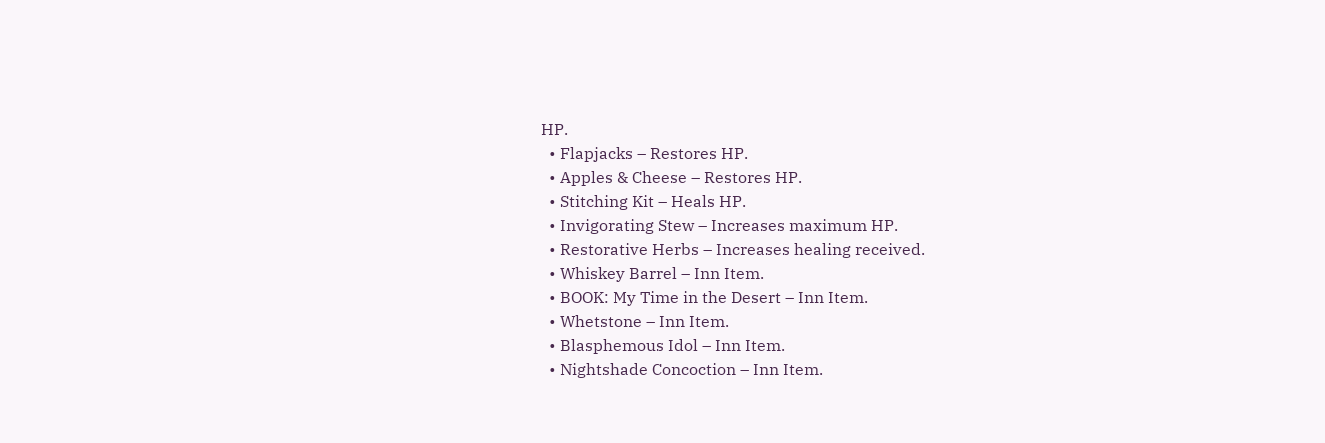HP.
  • Flapjacks – Restores HP.
  • Apples & Cheese – Restores HP.
  • Stitching Kit – Heals HP.
  • Invigorating Stew – Increases maximum HP.
  • Restorative Herbs – Increases healing received.
  • Whiskey Barrel – Inn Item.
  • BOOK: My Time in the Desert – Inn Item.
  • Whetstone – Inn Item.
  • Blasphemous Idol – Inn Item.
  • Nightshade Concoction – Inn Item.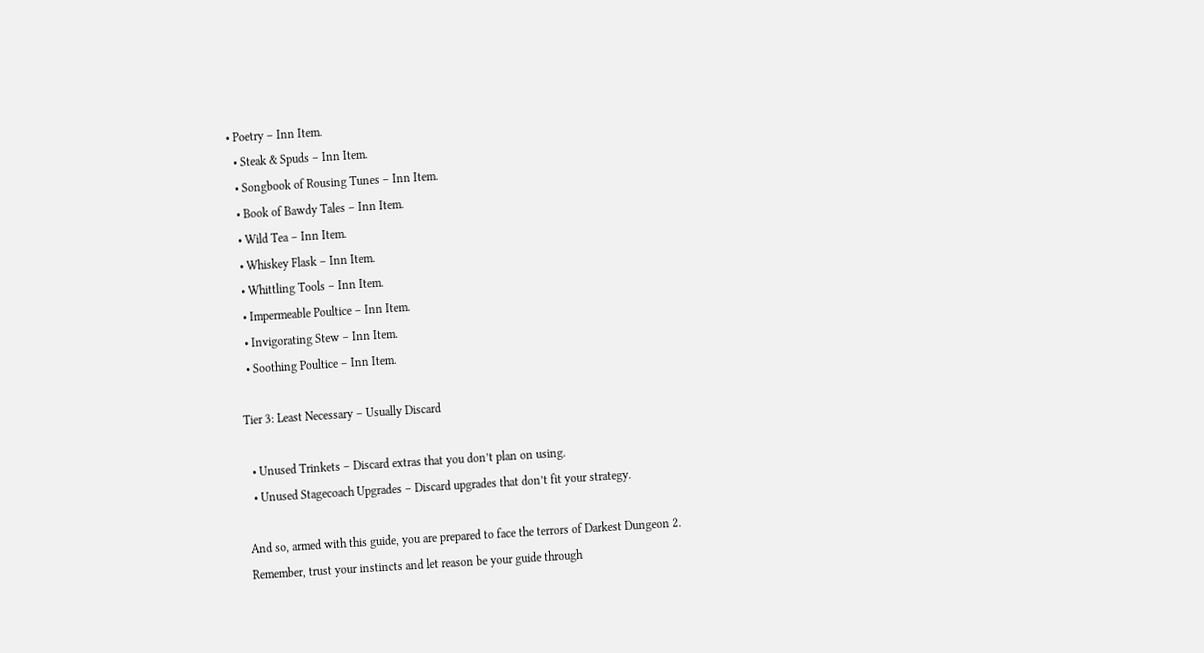• Poetry – Inn Item.
  • Steak & Spuds – Inn Item.
  • Songbook of Rousing Tunes – Inn Item.
  • Book of Bawdy Tales – Inn Item.
  • Wild Tea – Inn Item.
  • Whiskey Flask – Inn Item.
  • Whittling Tools – Inn Item.
  • Impermeable Poultice – Inn Item.
  • Invigorating Stew – Inn Item.
  • Soothing Poultice – Inn Item.

Tier 3: Least Necessary – Usually Discard

  • Unused Trinkets – Discard extras that you don’t plan on using.
  • Unused Stagecoach Upgrades – Discard upgrades that don’t fit your strategy.

And so, armed with this guide, you are prepared to face the terrors of Darkest Dungeon 2. Remember, trust your instincts and let reason be your guide through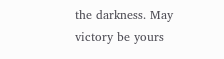the darkness. May victory be yours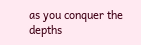as you conquer the depths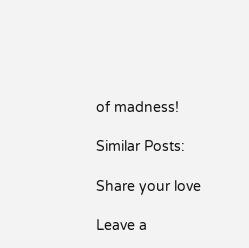of madness!

Similar Posts:

Share your love

Leave a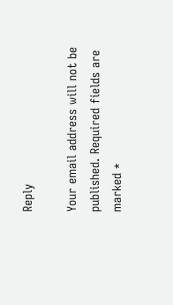Reply

Your email address will not be published. Required fields are marked *